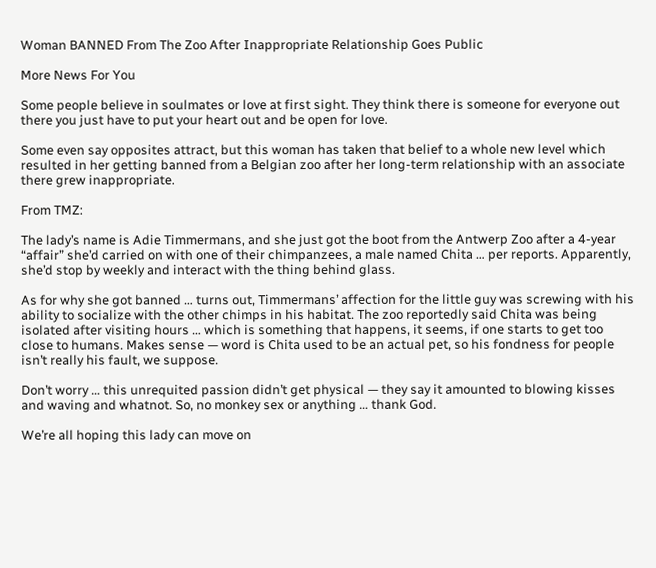Woman BANNED From The Zoo After Inappropriate Relationship Goes Public

More News For You

Some people believe in soulmates or love at first sight. They think there is someone for everyone out there you just have to put your heart out and be open for love.

Some even say opposites attract, but this woman has taken that belief to a whole new level which resulted in her getting banned from a Belgian zoo after her long-term relationship with an associate there grew inappropriate.

From TMZ:

The lady’s name is Adie Timmermans, and she just got the boot from the Antwerp Zoo after a 4-year “affair” she’d carried on with one of their chimpanzees, a male named Chita … per reports. Apparently, she’d stop by weekly and interact with the thing behind glass.

As for why she got banned … turns out, Timmermans’ affection for the little guy was screwing with his ability to socialize with the other chimps in his habitat. The zoo reportedly said Chita was being isolated after visiting hours … which is something that happens, it seems, if one starts to get too close to humans. Makes sense — word is Chita used to be an actual pet, so his fondness for people isn’t really his fault, we suppose.

Don’t worry … this unrequited passion didn’t get physical — they say it amounted to blowing kisses and waving and whatnot. So, no monkey sex or anything … thank God.

We’re all hoping this lady can move on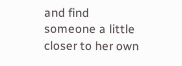and find someone a little closer to her own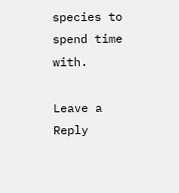species to spend time with.

Leave a Reply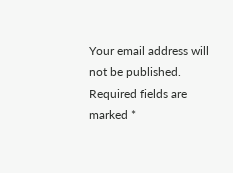Your email address will not be published. Required fields are marked *